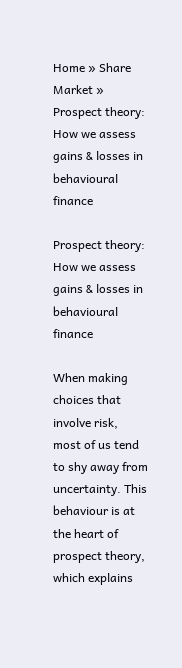Home » Share Market » Prospect theory: How we assess gains & losses in behavioural finance

Prospect theory: How we assess gains & losses in behavioural finance

When making choices that involve risk, most of us tend to shy away from uncertainty. This behaviour is at the heart of prospect theory, which explains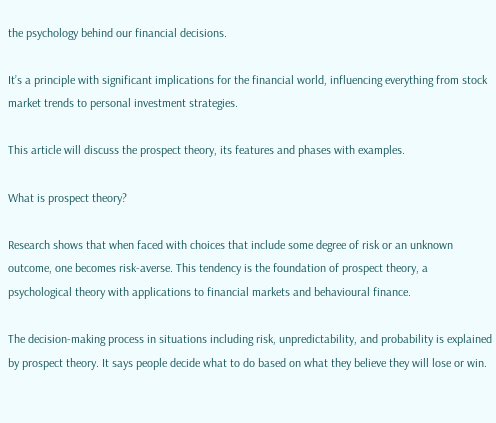the psychology behind our financial decisions.

It’s a principle with significant implications for the financial world, influencing everything from stock market trends to personal investment strategies.

This article will discuss the prospect theory, its features and phases with examples.

What is prospect theory?

Research shows that when faced with choices that include some degree of risk or an unknown outcome, one becomes risk-averse. This tendency is the foundation of prospect theory, a psychological theory with applications to financial markets and behavioural finance.

The decision-making process in situations including risk, unpredictability, and probability is explained by prospect theory. It says people decide what to do based on what they believe they will lose or win.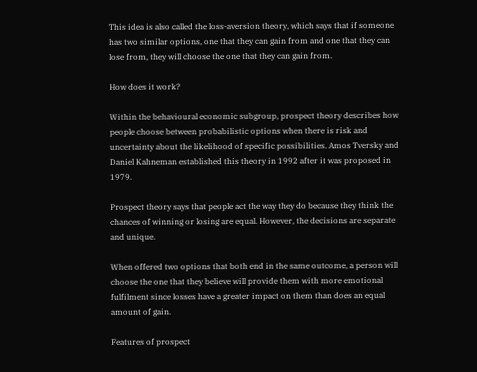This idea is also called the loss-aversion theory, which says that if someone has two similar options, one that they can gain from and one that they can lose from, they will choose the one that they can gain from.

How does it work?

Within the behavioural economic subgroup, prospect theory describes how people choose between probabilistic options when there is risk and uncertainty about the likelihood of specific possibilities. Amos Tversky and Daniel Kahneman established this theory in 1992 after it was proposed in 1979.

Prospect theory says that people act the way they do because they think the chances of winning or losing are equal. However, the decisions are separate and unique.

When offered two options that both end in the same outcome, a person will choose the one that they believe will provide them with more emotional fulfilment since losses have a greater impact on them than does an equal amount of gain.

Features of prospect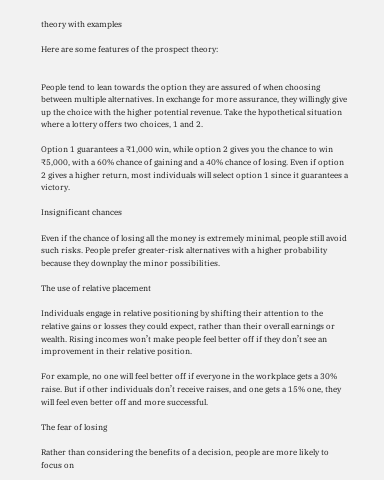theory with examples

Here are some features of the prospect theory:


People tend to lean towards the option they are assured of when choosing between multiple alternatives. In exchange for more assurance, they willingly give up the choice with the higher potential revenue. Take the hypothetical situation where a lottery offers two choices, 1 and 2.

Option 1 guarantees a ₹1,000 win, while option 2 gives you the chance to win ₹5,000, with a 60% chance of gaining and a 40% chance of losing. Even if option 2 gives a higher return, most individuals will select option 1 since it guarantees a victory.

Insignificant chances

Even if the chance of losing all the money is extremely minimal, people still avoid such risks. People prefer greater-risk alternatives with a higher probability because they downplay the minor possibilities.

The use of relative placement

Individuals engage in relative positioning by shifting their attention to the relative gains or losses they could expect, rather than their overall earnings or wealth. Rising incomes won’t make people feel better off if they don’t see an improvement in their relative position.

For example, no one will feel better off if everyone in the workplace gets a 30% raise. But if other individuals don’t receive raises, and one gets a 15% one, they will feel even better off and more successful.

The fear of losing

Rather than considering the benefits of a decision, people are more likely to focus on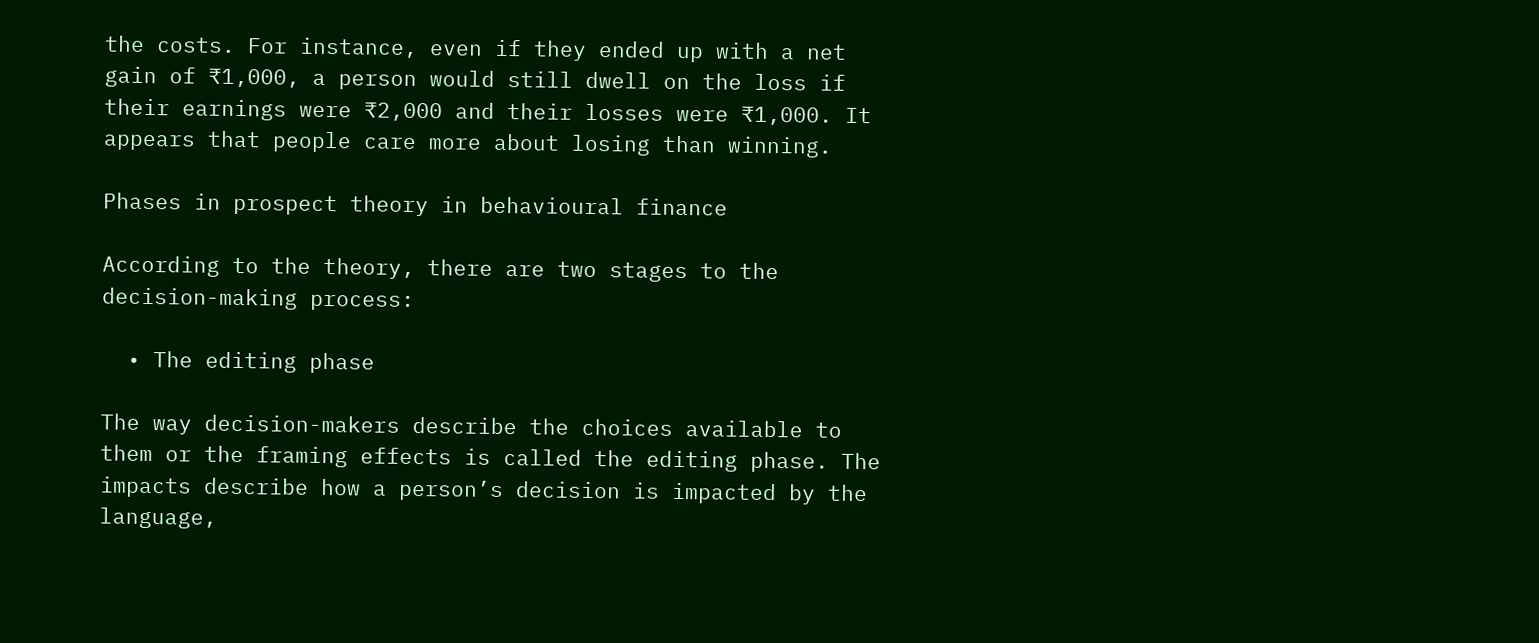the costs. For instance, even if they ended up with a net gain of ₹1,000, a person would still dwell on the loss if their earnings were ₹2,000 and their losses were ₹1,000. It appears that people care more about losing than winning.

Phases in prospect theory in behavioural finance

According to the theory, there are two stages to the decision-making process:

  • The editing phase

The way decision-makers describe the choices available to them or the framing effects is called the editing phase. The impacts describe how a person’s decision is impacted by the language,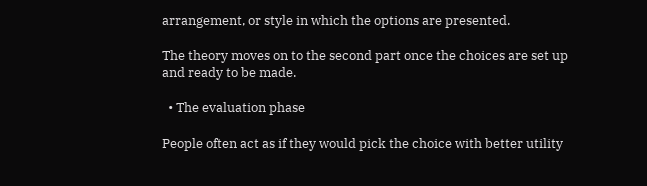arrangement, or style in which the options are presented.

The theory moves on to the second part once the choices are set up and ready to be made.

  • The evaluation phase

People often act as if they would pick the choice with better utility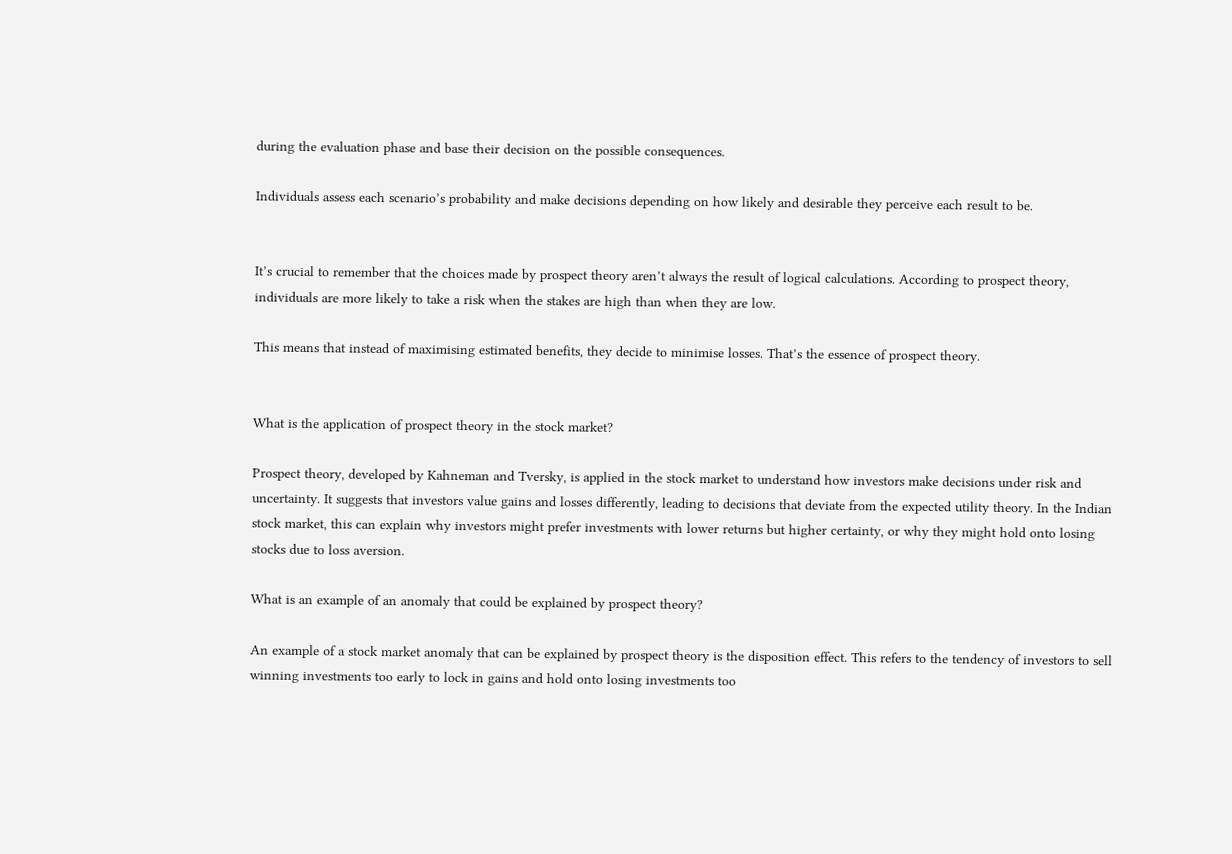during the evaluation phase and base their decision on the possible consequences.

Individuals assess each scenario’s probability and make decisions depending on how likely and desirable they perceive each result to be.


It’s crucial to remember that the choices made by prospect theory aren’t always the result of logical calculations. According to prospect theory, individuals are more likely to take a risk when the stakes are high than when they are low.

This means that instead of maximising estimated benefits, they decide to minimise losses. That’s the essence of prospect theory.


What is the application of prospect theory in the stock market?

Prospect theory, developed by Kahneman and Tversky, is applied in the stock market to understand how investors make decisions under risk and uncertainty. It suggests that investors value gains and losses differently, leading to decisions that deviate from the expected utility theory. In the Indian stock market, this can explain why investors might prefer investments with lower returns but higher certainty, or why they might hold onto losing stocks due to loss aversion.

What is an example of an anomaly that could be explained by prospect theory?

An example of a stock market anomaly that can be explained by prospect theory is the disposition effect. This refers to the tendency of investors to sell winning investments too early to lock in gains and hold onto losing investments too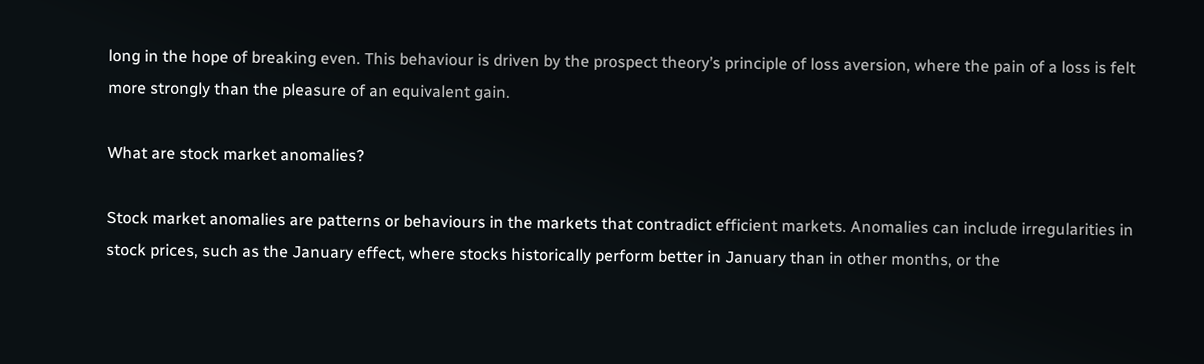long in the hope of breaking even. This behaviour is driven by the prospect theory’s principle of loss aversion, where the pain of a loss is felt more strongly than the pleasure of an equivalent gain.

What are stock market anomalies?

Stock market anomalies are patterns or behaviours in the markets that contradict efficient markets. Anomalies can include irregularities in stock prices, such as the January effect, where stocks historically perform better in January than in other months, or the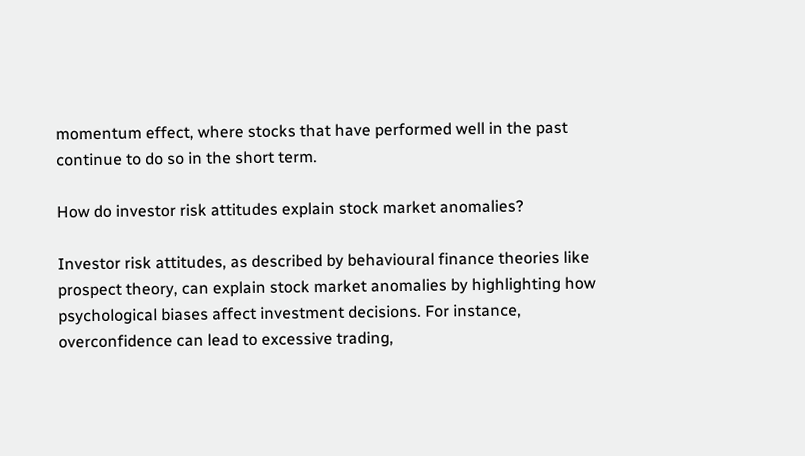momentum effect, where stocks that have performed well in the past continue to do so in the short term.

How do investor risk attitudes explain stock market anomalies?

Investor risk attitudes, as described by behavioural finance theories like prospect theory, can explain stock market anomalies by highlighting how psychological biases affect investment decisions. For instance, overconfidence can lead to excessive trading,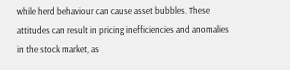while herd behaviour can cause asset bubbles. These attitudes can result in pricing inefficiencies and anomalies in the stock market, as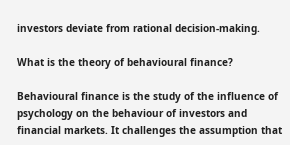investors deviate from rational decision-making.

What is the theory of behavioural finance?

Behavioural finance is the study of the influence of psychology on the behaviour of investors and financial markets. It challenges the assumption that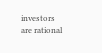investors are rational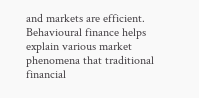and markets are efficient. Behavioural finance helps explain various market phenomena that traditional financial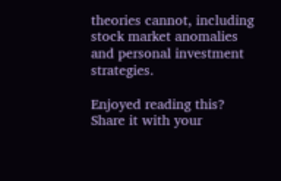theories cannot, including stock market anomalies and personal investment strategies.

Enjoyed reading this? Share it with your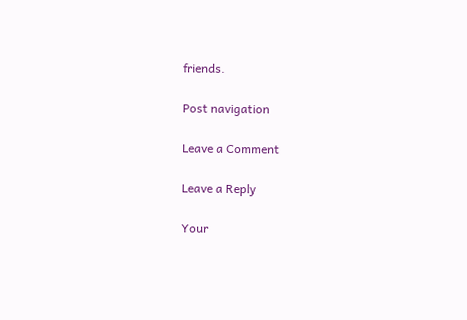friends.

Post navigation

Leave a Comment

Leave a Reply

Your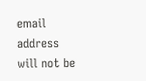email address will not be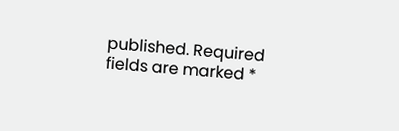published. Required fields are marked *